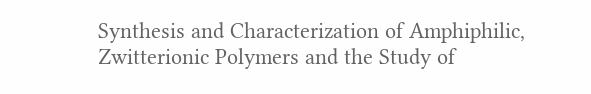Synthesis and Characterization of Amphiphilic, Zwitterionic Polymers and the Study of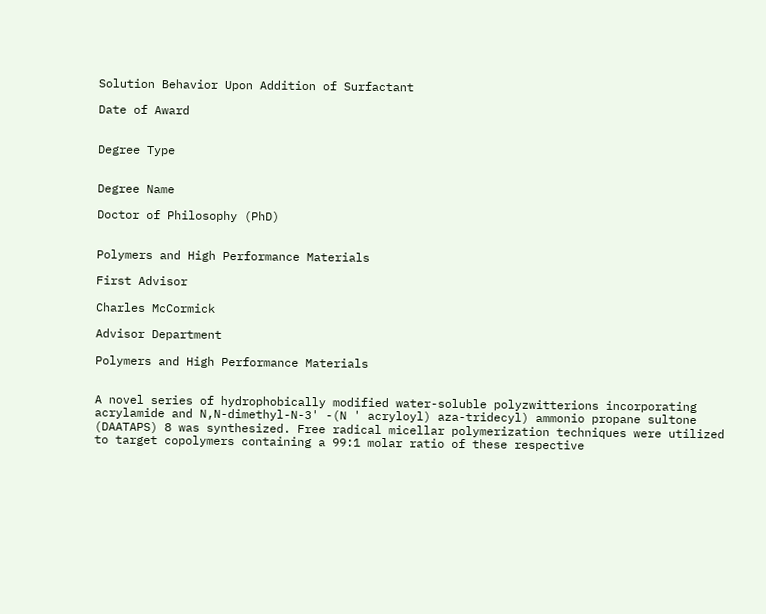Solution Behavior Upon Addition of Surfactant

Date of Award


Degree Type


Degree Name

Doctor of Philosophy (PhD)


Polymers and High Performance Materials

First Advisor

Charles McCormick

Advisor Department

Polymers and High Performance Materials


A novel series of hydrophobically modified water-soluble polyzwitterions incorporating acrylamide and N,N-dimethyl-N-3' -(N ' acryloyl) aza-tridecyl) ammonio propane sultone (DAATAPS) 8 was synthesized. Free radical micellar polymerization techniques were utilized to target copolymers containing a 99:1 molar ratio of these respective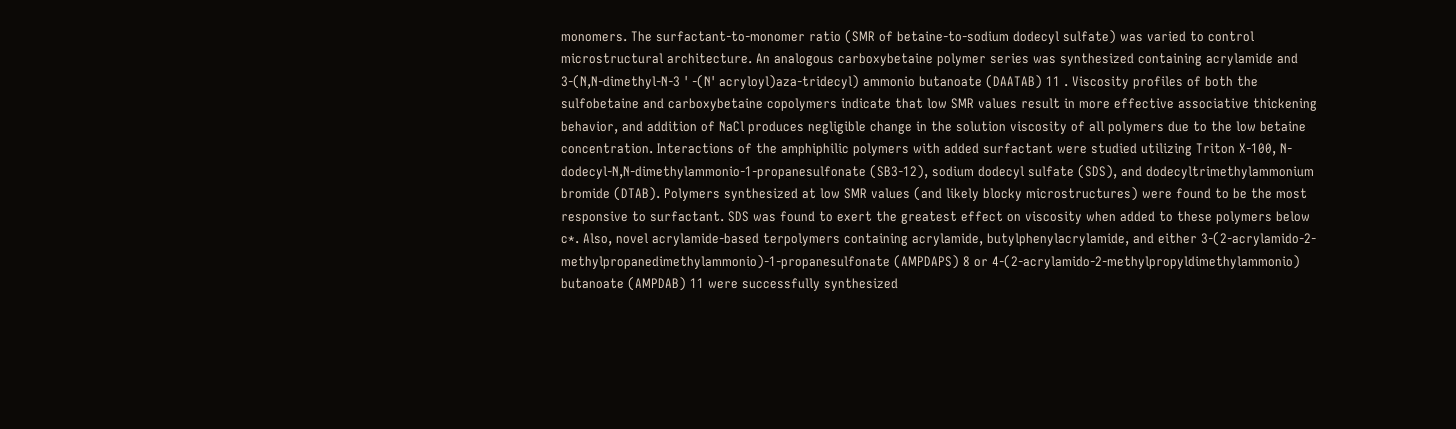monomers. The surfactant-to-monomer ratio (SMR of betaine-to-sodium dodecyl sulfate) was varied to control microstructural architecture. An analogous carboxybetaine polymer series was synthesized containing acrylamide and 3-(N,N-dimethyl-N-3 ' -(N' acryloyl)aza-tridecyl) ammonio butanoate (DAATAB) 11 . Viscosity profiles of both the sulfobetaine and carboxybetaine copolymers indicate that low SMR values result in more effective associative thickening behavior, and addition of NaCl produces negligible change in the solution viscosity of all polymers due to the low betaine concentration. Interactions of the amphiphilic polymers with added surfactant were studied utilizing Triton X-100, N-dodecyl-N,N-dimethylammonio-1-propanesulfonate (SB3-12), sodium dodecyl sulfate (SDS), and dodecyltrimethylammonium bromide (DTAB). Polymers synthesized at low SMR values (and likely blocky microstructures) were found to be the most responsive to surfactant. SDS was found to exert the greatest effect on viscosity when added to these polymers below c*. Also, novel acrylamide-based terpolymers containing acrylamide, butylphenylacrylamide, and either 3-(2-acrylamido-2-methylpropanedimethylammonio)-1-propanesulfonate (AMPDAPS) 8 or 4-(2-acrylamido-2-methylpropyldimethylammonio) butanoate (AMPDAB) 11 were successfully synthesized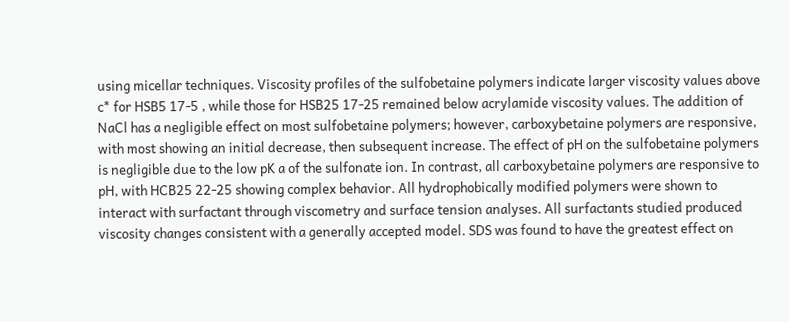using micellar techniques. Viscosity profiles of the sulfobetaine polymers indicate larger viscosity values above c* for HSB5 17-5 , while those for HSB25 17-25 remained below acrylamide viscosity values. The addition of NaCl has a negligible effect on most sulfobetaine polymers; however, carboxybetaine polymers are responsive, with most showing an initial decrease, then subsequent increase. The effect of pH on the sulfobetaine polymers is negligible due to the low pK a of the sulfonate ion. In contrast, all carboxybetaine polymers are responsive to pH, with HCB25 22-25 showing complex behavior. All hydrophobically modified polymers were shown to interact with surfactant through viscometry and surface tension analyses. All surfactants studied produced viscosity changes consistent with a generally accepted model. SDS was found to have the greatest effect on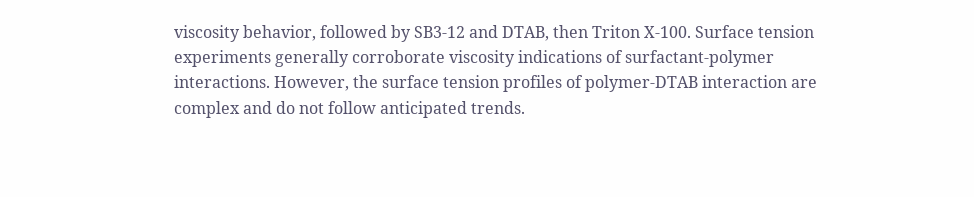viscosity behavior, followed by SB3-12 and DTAB, then Triton X-100. Surface tension experiments generally corroborate viscosity indications of surfactant-polymer interactions. However, the surface tension profiles of polymer-DTAB interaction are complex and do not follow anticipated trends.